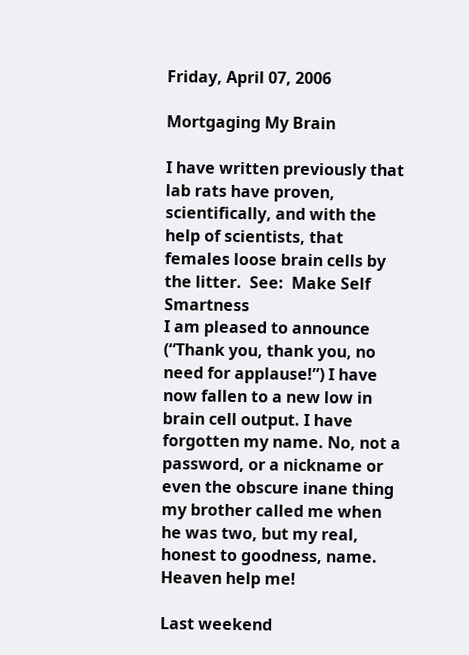Friday, April 07, 2006

Mortgaging My Brain

I have written previously that lab rats have proven, scientifically, and with the help of scientists, that females loose brain cells by the litter.  See:  Make Self Smartness
I am pleased to announce (“Thank you, thank you, no need for applause!”) I have now fallen to a new low in brain cell output. I have forgotten my name. No, not a password, or a nickname or even the obscure inane thing my brother called me when he was two, but my real, honest to goodness, name. Heaven help me!

Last weekend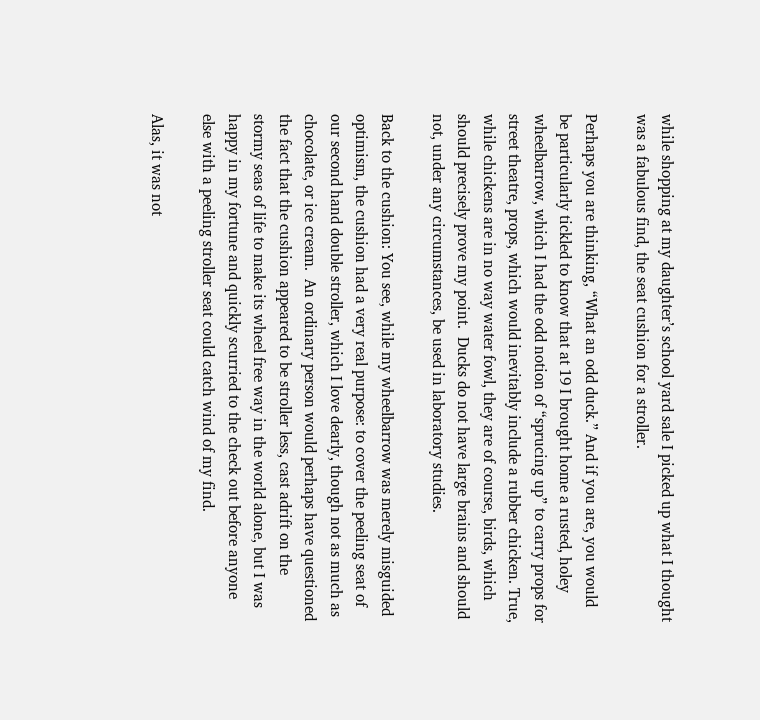while shopping at my daughter’s school yard sale I picked up what I thought was a fabulous find, the seat cushion for a stroller.

Perhaps you are thinking, “What an odd duck.” And if you are, you would be particularly tickled to know that at 19 I brought home a rusted, holey wheelbarrow, which I had the odd notion of “sprucing up” to carry props for street theatre, props, which would inevitably include a rubber chicken. True, while chickens are in no way water fowl, they are of course, birds, which should precisely prove my point.  Ducks do not have large brains and should not, under any circumstances, be used in laboratory studies.

Back to the cushion: You see, while my wheelbarrow was merely misguided optimism, the cushion had a very real purpose: to cover the peeling seat of our second hand double stroller, which I love dearly, though not as much as chocolate, or ice cream.  An ordinary person would perhaps have questioned the fact that the cushion appeared to be stroller less, cast adrift on the stormy seas of life to make its wheel free way in the world alone, but I was happy in my fortune and quickly scurried to the check out before anyone else with a peeling stroller seat could catch wind of my find.

Alas, it was not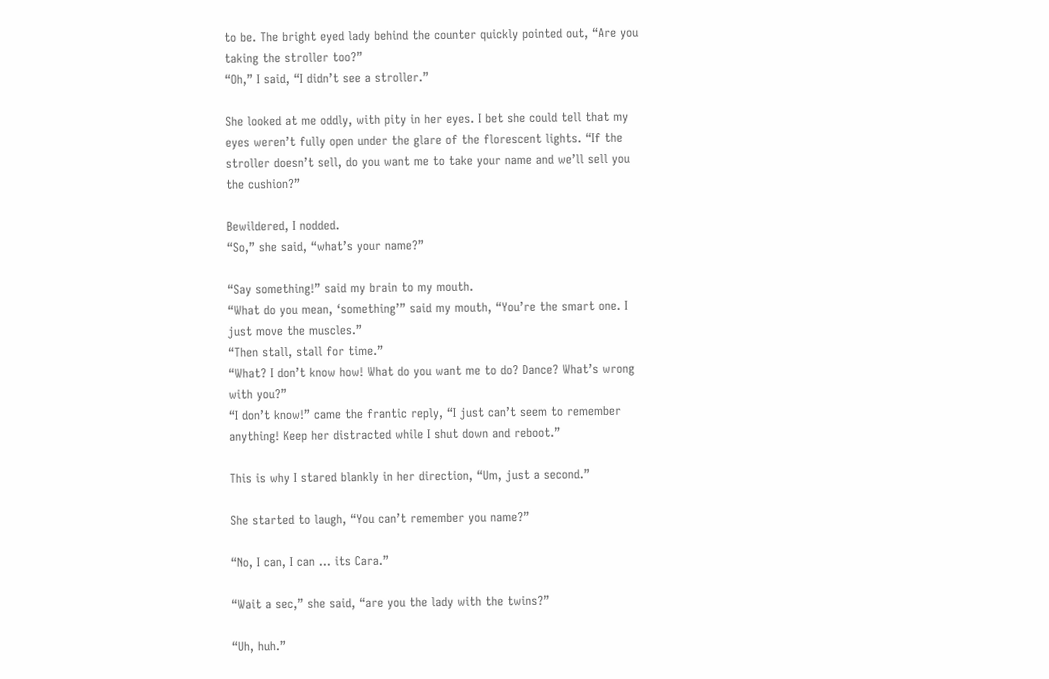to be. The bright eyed lady behind the counter quickly pointed out, “Are you taking the stroller too?”
“Oh,” I said, “I didn’t see a stroller.”

She looked at me oddly, with pity in her eyes. I bet she could tell that my eyes weren’t fully open under the glare of the florescent lights. “If the stroller doesn’t sell, do you want me to take your name and we’ll sell you the cushion?”

Bewildered, I nodded.
“So,” she said, “what’s your name?”

“Say something!” said my brain to my mouth.
“What do you mean, ‘something’” said my mouth, “You’re the smart one. I just move the muscles.”
“Then stall, stall for time.”
“What? I don’t know how! What do you want me to do? Dance? What’s wrong with you?”
“I don’t know!” came the frantic reply, “I just can’t seem to remember anything! Keep her distracted while I shut down and reboot.”

This is why I stared blankly in her direction, “Um, just a second.”

She started to laugh, “You can’t remember you name?”

“No, I can, I can … its Cara.”

“Wait a sec,” she said, “are you the lady with the twins?”

“Uh, huh.”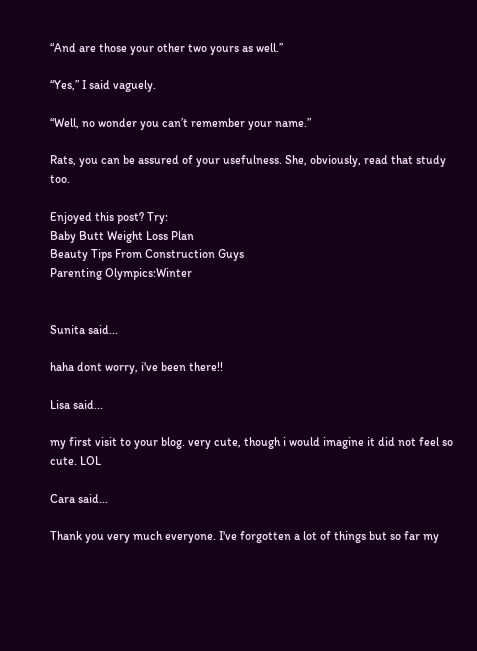“And are those your other two yours as well.”

“Yes,” I said vaguely.

“Well, no wonder you can’t remember your name.”

Rats, you can be assured of your usefulness. She, obviously, read that study too.

Enjoyed this post? Try:
Baby Butt Weight Loss Plan
Beauty Tips From Construction Guys
Parenting Olympics:Winter


Sunita said...

haha dont worry, i've been there!!

Lisa said...

my first visit to your blog. very cute, though i would imagine it did not feel so cute. LOL

Cara said...

Thank you very much everyone. I've forgotten a lot of things but so far my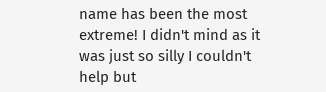name has been the most extreme! I didn't mind as it was just so silly I couldn't help but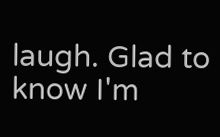laugh. Glad to know I'm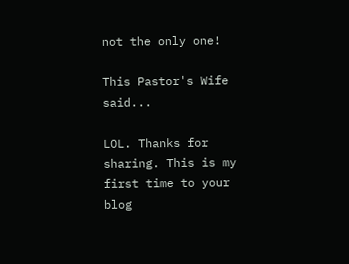not the only one!

This Pastor's Wife said...

LOL. Thanks for sharing. This is my first time to your blog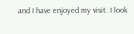and I have enjoyed my visit. I look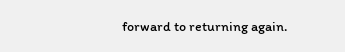forward to returning again.